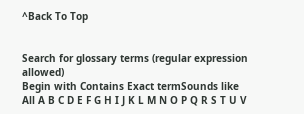^Back To Top


Search for glossary terms (regular expression allowed)
Begin with Contains Exact termSounds like
All A B C D E F G H I J K L M N O P Q R S T U V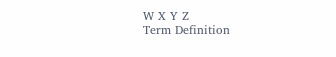W X Y Z
Term Definition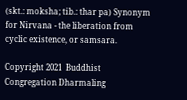(skt.: moksha; tib.: thar pa) Synonym for Nirvana - the liberation from cyclic existence, or samsara.

Copyright 2021  Buddhist Congregation Dharmaling